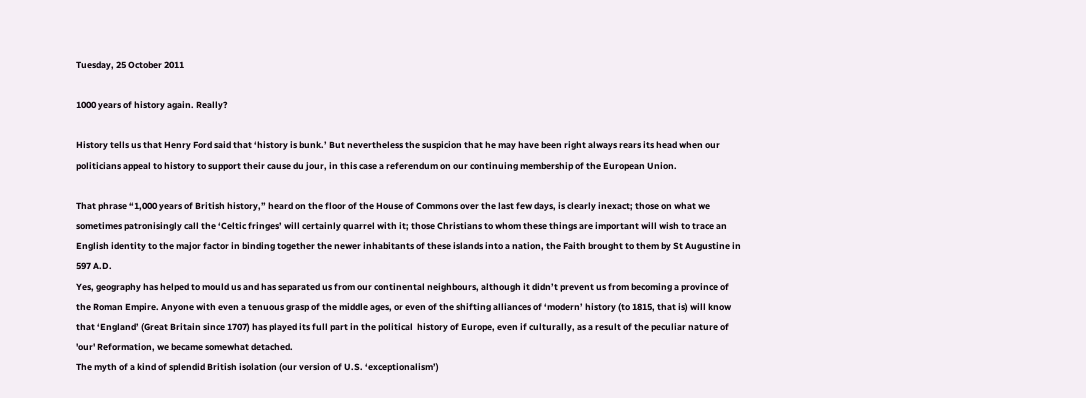Tuesday, 25 October 2011

1000 years of history again. Really?

History tells us that Henry Ford said that ‘history is bunk.’ But nevertheless the suspicion that he may have been right always rears its head when our politicians appeal to history to support their cause du jour, in this case a referendum on our continuing membership of the European Union.

That phrase “1,000 years of British history,” heard on the floor of the House of Commons over the last few days, is clearly inexact; those on what we sometimes patronisingly call the ‘Celtic fringes’ will certainly quarrel with it; those Christians to whom these things are important will wish to trace an English identity to the major factor in binding together the newer inhabitants of these islands into a nation, the Faith brought to them by St Augustine in 597 A.D.
Yes, geography has helped to mould us and has separated us from our continental neighbours, although it didn’t prevent us from becoming a province of the Roman Empire. Anyone with even a tenuous grasp of the middle ages, or even of the shifting alliances of ‘modern’ history (to 1815, that is) will know that ‘England’ (Great Britain since 1707) has played its full part in the political  history of Europe, even if culturally, as a result of the peculiar nature of 'our' Reformation, we became somewhat detached.
The myth of a kind of splendid British isolation (our version of U.S. ‘exceptionalism’)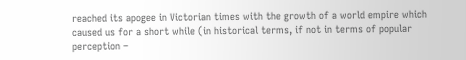reached its apogee in Victorian times with the growth of a world empire which caused us for a short while (in historical terms, if not in terms of popular perception –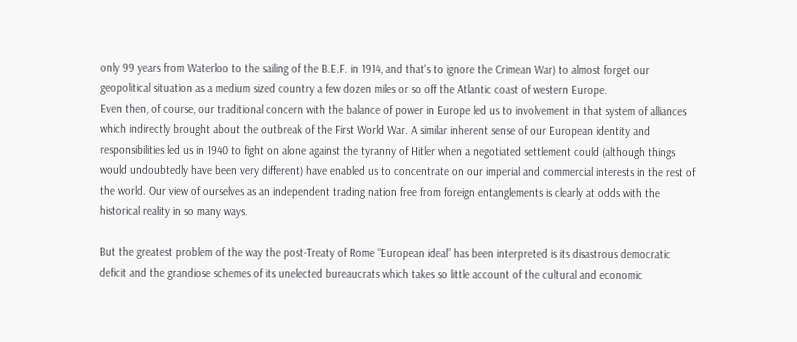only 99 years from Waterloo to the sailing of the B.E.F. in 1914, and that's to ignore the Crimean War) to almost forget our geopolitical situation as a medium sized country a few dozen miles or so off the Atlantic coast of western Europe.
Even then, of course, our traditional concern with the balance of power in Europe led us to involvement in that system of alliances which indirectly brought about the outbreak of the First World War. A similar inherent sense of our European identity and responsibilities led us in 1940 to fight on alone against the tyranny of Hitler when a negotiated settlement could (although things would undoubtedly have been very different) have enabled us to concentrate on our imperial and commercial interests in the rest of the world. Our view of ourselves as an independent trading nation free from foreign entanglements is clearly at odds with the historical reality in so many ways.

But the greatest problem of the way the post-Treaty of Rome “European ideal” has been interpreted is its disastrous democratic deficit and the grandiose schemes of its unelected bureaucrats which takes so little account of the cultural and economic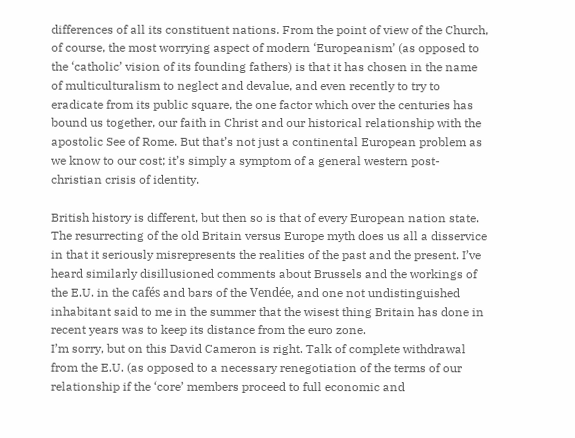differences of all its constituent nations. From the point of view of the Church, of course, the most worrying aspect of modern ‘Europeanism’ (as opposed to the ‘catholic’ vision of its founding fathers) is that it has chosen in the name of multiculturalism to neglect and devalue, and even recently to try to eradicate from its public square, the one factor which over the centuries has bound us together, our faith in Christ and our historical relationship with the apostolic See of Rome. But that’s not just a continental European problem as we know to our cost; it’s simply a symptom of a general western post-christian crisis of identity.

British history is different, but then so is that of every European nation state. The resurrecting of the old Britain versus Europe myth does us all a disservice in that it seriously misrepresents the realities of the past and the present. I’ve heard similarly disillusioned comments about Brussels and the workings of the E.U. in the cafés and bars of the Vendée, and one not undistinguished inhabitant said to me in the summer that the wisest thing Britain has done in recent years was to keep its distance from the euro zone.
I’m sorry, but on this David Cameron is right. Talk of complete withdrawal from the E.U. (as opposed to a necessary renegotiation of the terms of our relationship if the ‘core’ members proceed to full economic and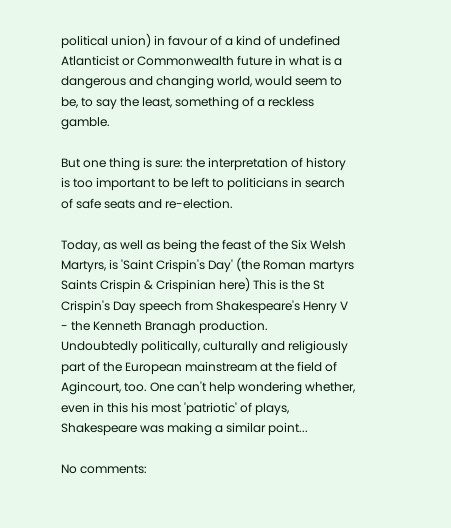political union) in favour of a kind of undefined Atlanticist or Commonwealth future in what is a dangerous and changing world, would seem to be, to say the least, something of a reckless gamble.

But one thing is sure: the interpretation of history is too important to be left to politicians in search of safe seats and re-election.

Today, as well as being the feast of the Six Welsh Martyrs, is 'Saint Crispin's Day' (the Roman martyrs Saints Crispin & Crispinian here) This is the St Crispin's Day speech from Shakespeare's Henry V - the Kenneth Branagh production.
Undoubtedly politically, culturally and religiously part of the European mainstream at the field of Agincourt, too. One can't help wondering whether, even in this his most 'patriotic' of plays, Shakespeare was making a similar point...

No comments: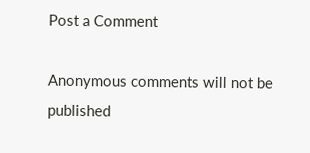Post a Comment

Anonymous comments will not be published